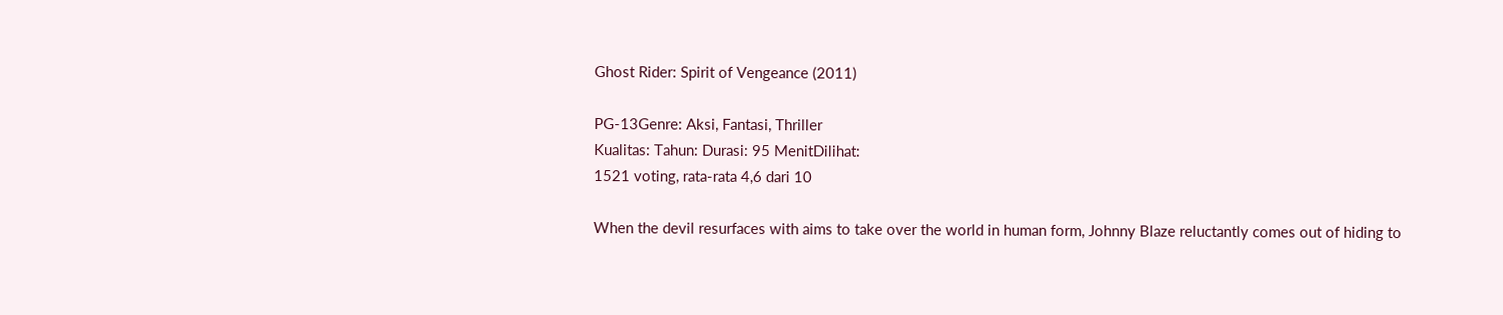Ghost Rider: Spirit of Vengeance (2011)

PG-13Genre: Aksi, Fantasi, Thriller
Kualitas: Tahun: Durasi: 95 MenitDilihat:
1521 voting, rata-rata 4,6 dari 10

When the devil resurfaces with aims to take over the world in human form, Johnny Blaze reluctantly comes out of hiding to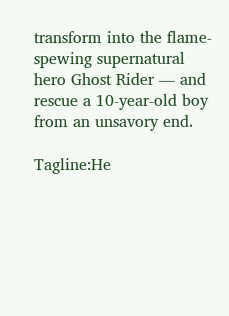transform into the flame-spewing supernatural hero Ghost Rider — and rescue a 10-year-old boy from an unsavory end.

Tagline:He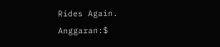Rides Again.
Anggaran:$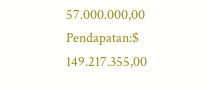57.000.000,00
Pendapatan:$ 149.217.355,00